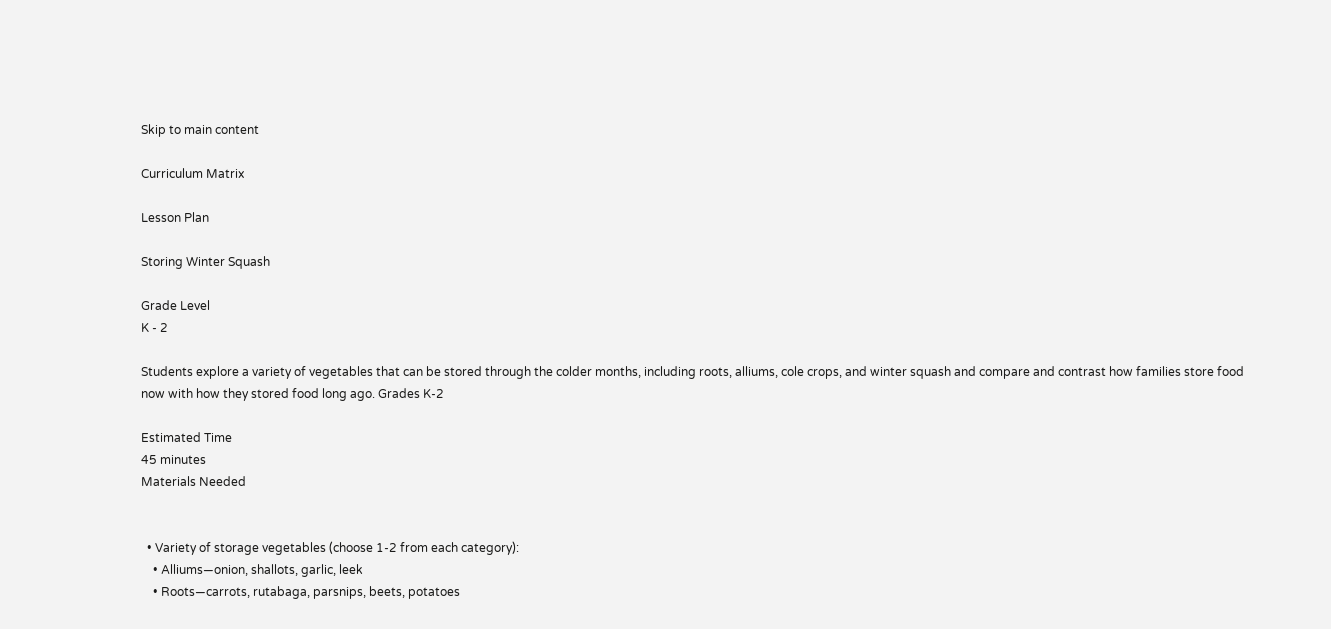Skip to main content

Curriculum Matrix

Lesson Plan

Storing Winter Squash

Grade Level
K - 2

Students explore a variety of vegetables that can be stored through the colder months, including roots, alliums, cole crops, and winter squash and compare and contrast how families store food now with how they stored food long ago. Grades K-2

Estimated Time
45 minutes
Materials Needed


  • Variety of storage vegetables (choose 1-2 from each category):
    • Alliums—onion, shallots, garlic, leek
    • Roots—carrots, rutabaga, parsnips, beets, potatoes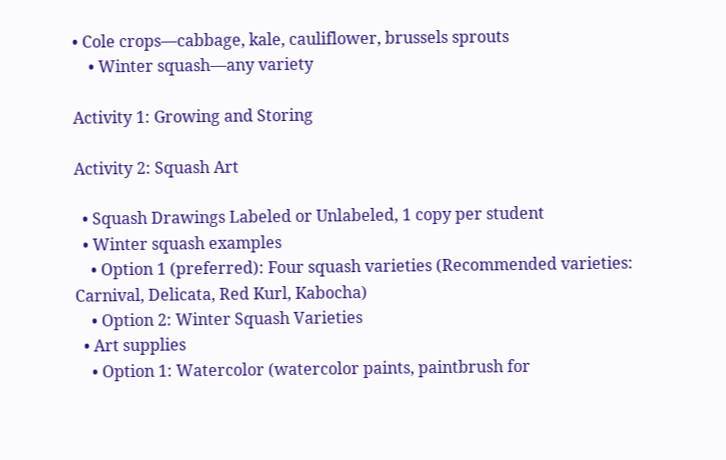• Cole crops—cabbage, kale, cauliflower, brussels sprouts
    • Winter squash—any variety

Activity 1: Growing and Storing

Activity 2: Squash Art

  • Squash Drawings Labeled or Unlabeled, 1 copy per student
  • Winter squash examples
    • Option 1 (preferred): Four squash varieties (Recommended varieties: Carnival, Delicata, Red Kurl, Kabocha)
    • Option 2: Winter Squash Varieties
  • Art supplies
    • Option 1: Watercolor (watercolor paints, paintbrush for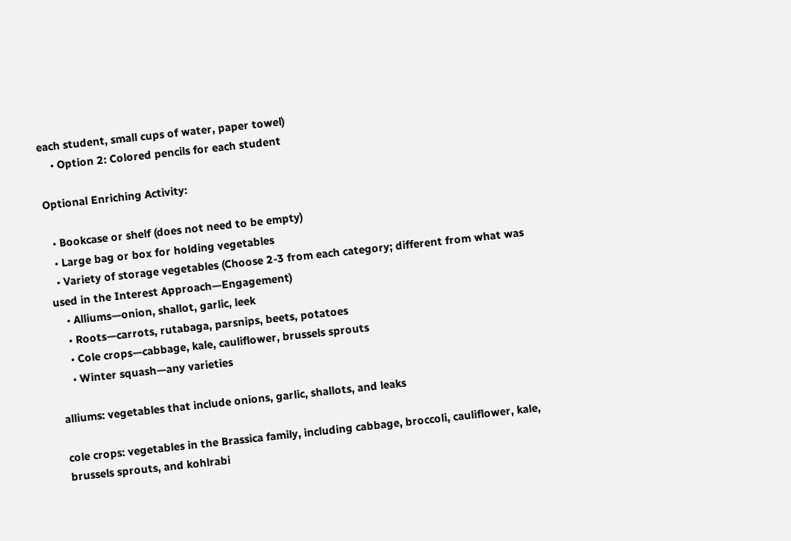each student, small cups of water, paper towel)
    • Option 2: Colored pencils for each student

Optional Enriching Activity:

  • Bookcase or shelf (does not need to be empty)
  • Large bag or box for holding vegetables
  • Variety of storage vegetables (Choose 2-3 from each category; different from what was used in the Interest Approach—Engagement)
    • Alliums—onion, shallot, garlic, leek
    • Roots—carrots, rutabaga, parsnips, beets, potatoes
    • Cole crops—cabbage, kale, cauliflower, brussels sprouts
    • Winter squash—any varieties

alliums: vegetables that include onions, garlic, shallots, and leaks

cole crops: vegetables in the Brassica family, including cabbage, broccoli, cauliflower, kale, brussels sprouts, and kohlrabi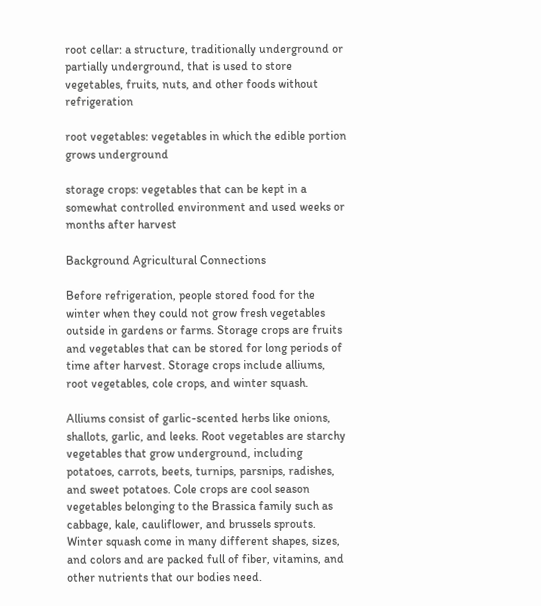root cellar: a structure, traditionally underground or partially underground, that is used to store vegetables, fruits, nuts, and other foods without refrigeration

root vegetables: vegetables in which the edible portion grows underground

storage crops: vegetables that can be kept in a somewhat controlled environment and used weeks or months after harvest

Background Agricultural Connections

Before refrigeration, people stored food for the winter when they could not grow fresh vegetables outside in gardens or farms. Storage crops are fruits and vegetables that can be stored for long periods of time after harvest. Storage crops include alliums, root vegetables, cole crops, and winter squash.

Alliums consist of garlic-scented herbs like onions, shallots, garlic, and leeks. Root vegetables are starchy vegetables that grow underground, including potatoes, carrots, beets, turnips, parsnips, radishes, and sweet potatoes. Cole crops are cool season vegetables belonging to the Brassica family such as cabbage, kale, cauliflower, and brussels sprouts. Winter squash come in many different shapes, sizes, and colors and are packed full of fiber, vitamins, and other nutrients that our bodies need.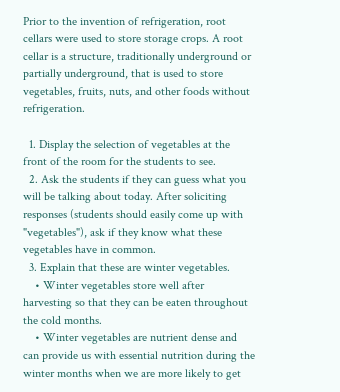Prior to the invention of refrigeration, root cellars were used to store storage crops. A root cellar is a structure, traditionally underground or partially underground, that is used to store vegetables, fruits, nuts, and other foods without refrigeration.

  1. Display the selection of vegetables at the front of the room for the students to see.
  2. Ask the students if they can guess what you will be talking about today. After soliciting responses (students should easily come up with "vegetables"), ask if they know what these vegetables have in common.
  3. Explain that these are winter vegetables.
    • Winter vegetables store well after harvesting so that they can be eaten throughout the cold months.
    • Winter vegetables are nutrient dense and can provide us with essential nutrition during the winter months when we are more likely to get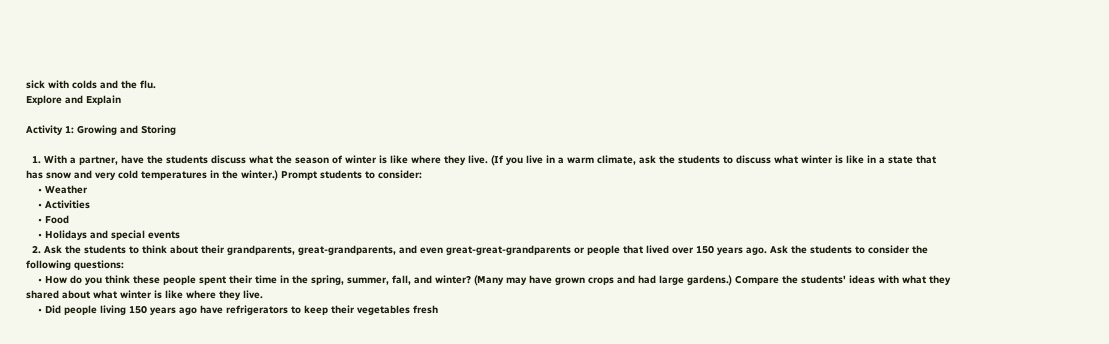sick with colds and the flu.
Explore and Explain

Activity 1: Growing and Storing

  1. With a partner, have the students discuss what the season of winter is like where they live. (If you live in a warm climate, ask the students to discuss what winter is like in a state that has snow and very cold temperatures in the winter.) Prompt students to consider:
    • Weather
    • Activities
    • Food
    • Holidays and special events
  2. Ask the students to think about their grandparents, great-grandparents, and even great-great-grandparents or people that lived over 150 years ago. Ask the students to consider the following questions:
    • How do you think these people spent their time in the spring, summer, fall, and winter? (Many may have grown crops and had large gardens.) Compare the students' ideas with what they shared about what winter is like where they live.
    • Did people living 150 years ago have refrigerators to keep their vegetables fresh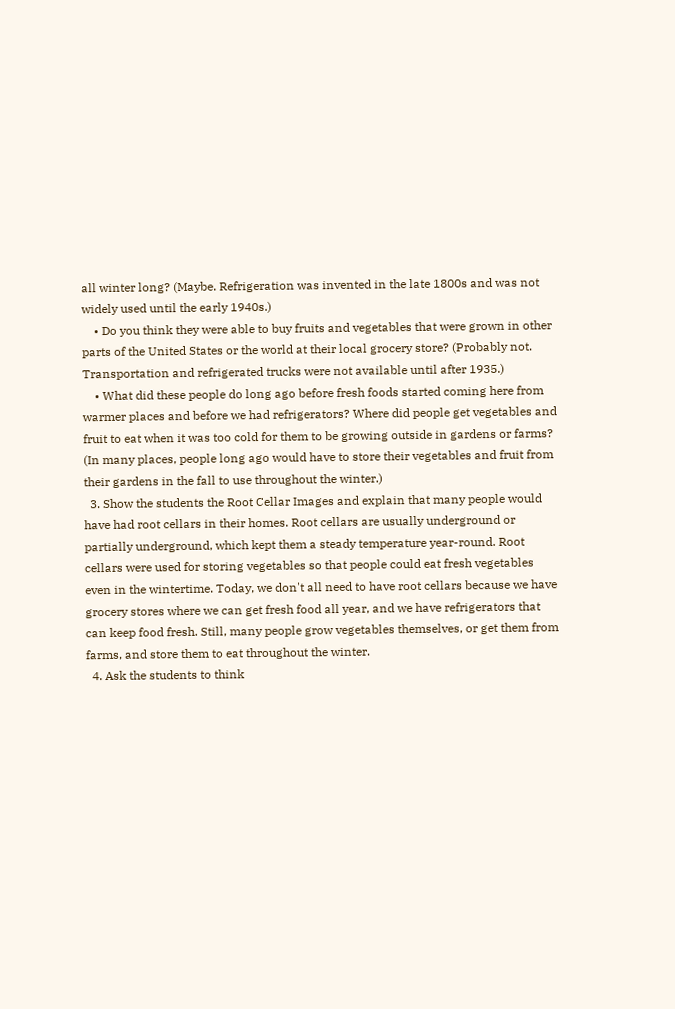all winter long? (Maybe. Refrigeration was invented in the late 1800s and was not widely used until the early 1940s.)
    • Do you think they were able to buy fruits and vegetables that were grown in other parts of the United States or the world at their local grocery store? (Probably not. Transportation and refrigerated trucks were not available until after 1935.)
    • What did these people do long ago before fresh foods started coming here from warmer places and before we had refrigerators? Where did people get vegetables and fruit to eat when it was too cold for them to be growing outside in gardens or farms? (In many places, people long ago would have to store their vegetables and fruit from their gardens in the fall to use throughout the winter.)
  3. Show the students the Root Cellar Images and explain that many people would have had root cellars in their homes. Root cellars are usually underground or partially underground, which kept them a steady temperature year-round. Root cellars were used for storing vegetables so that people could eat fresh vegetables even in the wintertime. Today, we don't all need to have root cellars because we have grocery stores where we can get fresh food all year, and we have refrigerators that can keep food fresh. Still, many people grow vegetables themselves, or get them from farms, and store them to eat throughout the winter.
  4. Ask the students to think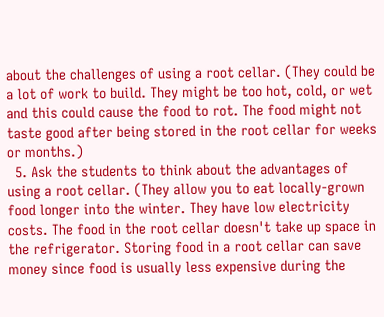about the challenges of using a root cellar. (They could be a lot of work to build. They might be too hot, cold, or wet and this could cause the food to rot. The food might not taste good after being stored in the root cellar for weeks or months.)
  5. Ask the students to think about the advantages of using a root cellar. (They allow you to eat locally-grown food longer into the winter. They have low electricity costs. The food in the root cellar doesn't take up space in the refrigerator. Storing food in a root cellar can save money since food is usually less expensive during the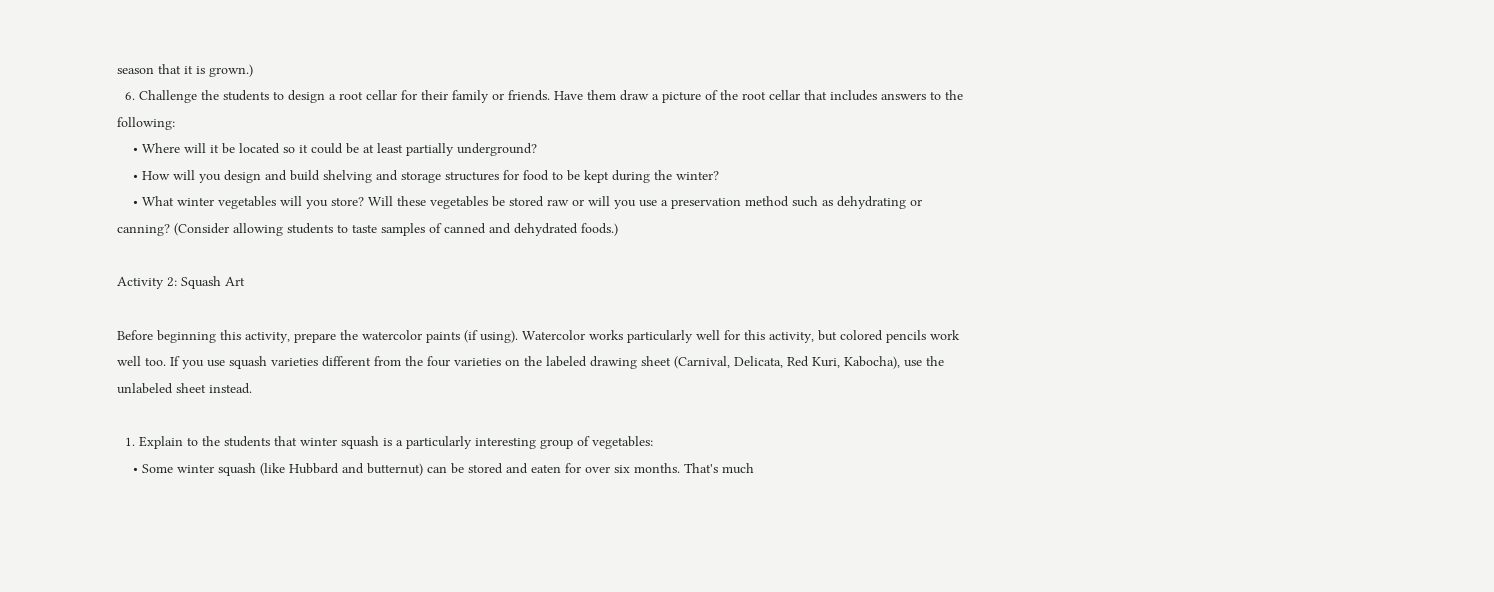season that it is grown.)
  6. Challenge the students to design a root cellar for their family or friends. Have them draw a picture of the root cellar that includes answers to the following:
    • Where will it be located so it could be at least partially underground?
    • How will you design and build shelving and storage structures for food to be kept during the winter?
    • What winter vegetables will you store? Will these vegetables be stored raw or will you use a preservation method such as dehydrating or canning? (Consider allowing students to taste samples of canned and dehydrated foods.)

Activity 2: Squash Art

Before beginning this activity, prepare the watercolor paints (if using). Watercolor works particularly well for this activity, but colored pencils work well too. If you use squash varieties different from the four varieties on the labeled drawing sheet (Carnival, Delicata, Red Kuri, Kabocha), use the unlabeled sheet instead.

  1. Explain to the students that winter squash is a particularly interesting group of vegetables:
    • Some winter squash (like Hubbard and butternut) can be stored and eaten for over six months. That's much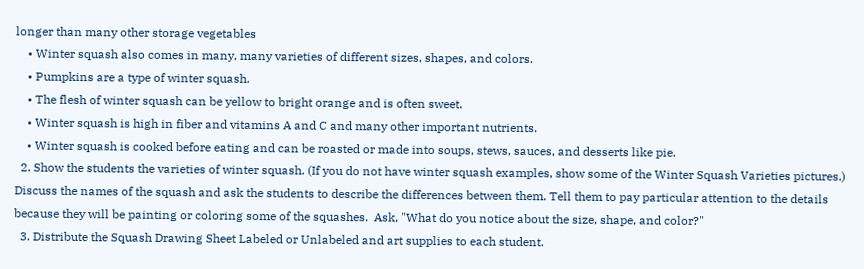longer than many other storage vegetables
    • Winter squash also comes in many, many varieties of different sizes, shapes, and colors.
    • Pumpkins are a type of winter squash.
    • The flesh of winter squash can be yellow to bright orange and is often sweet.
    • Winter squash is high in fiber and vitamins A and C and many other important nutrients.
    • Winter squash is cooked before eating and can be roasted or made into soups, stews, sauces, and desserts like pie.
  2. Show the students the varieties of winter squash. (If you do not have winter squash examples, show some of the Winter Squash Varieties pictures.) Discuss the names of the squash and ask the students to describe the differences between them. Tell them to pay particular attention to the details because they will be painting or coloring some of the squashes.  Ask, "What do you notice about the size, shape, and color?"
  3. Distribute the Squash Drawing Sheet Labeled or Unlabeled and art supplies to each student.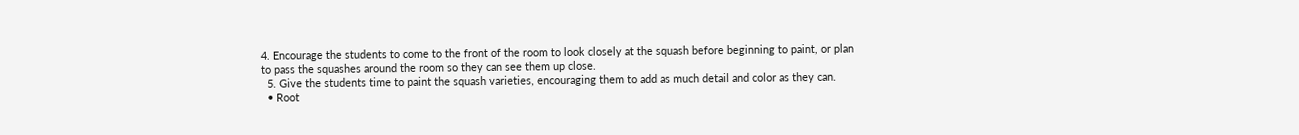4. Encourage the students to come to the front of the room to look closely at the squash before beginning to paint, or plan to pass the squashes around the room so they can see them up close.
  5. Give the students time to paint the squash varieties, encouraging them to add as much detail and color as they can.
  • Root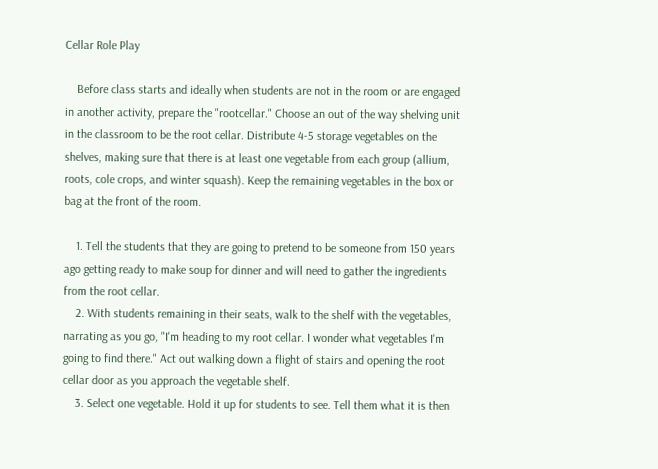Cellar Role Play

    Before class starts and ideally when students are not in the room or are engaged in another activity, prepare the "rootcellar." Choose an out of the way shelving unit in the classroom to be the root cellar. Distribute 4-5 storage vegetables on the shelves, making sure that there is at least one vegetable from each group (allium, roots, cole crops, and winter squash). Keep the remaining vegetables in the box or bag at the front of the room.

    1. Tell the students that they are going to pretend to be someone from 150 years ago getting ready to make soup for dinner and will need to gather the ingredients from the root cellar.
    2. With students remaining in their seats, walk to the shelf with the vegetables, narrating as you go, "I'm heading to my root cellar. I wonder what vegetables I'm going to find there." Act out walking down a flight of stairs and opening the root cellar door as you approach the vegetable shelf.
    3. Select one vegetable. Hold it up for students to see. Tell them what it is then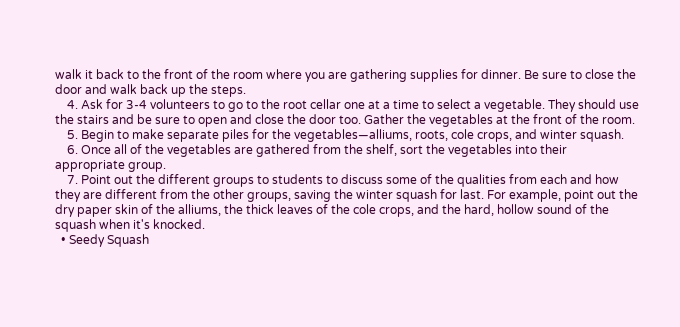walk it back to the front of the room where you are gathering supplies for dinner. Be sure to close the door and walk back up the steps.
    4. Ask for 3-4 volunteers to go to the root cellar one at a time to select a vegetable. They should use the stairs and be sure to open and close the door too. Gather the vegetables at the front of the room.
    5. Begin to make separate piles for the vegetables—alliums, roots, cole crops, and winter squash.
    6. Once all of the vegetables are gathered from the shelf, sort the vegetables into their appropriate group.
    7. Point out the different groups to students to discuss some of the qualities from each and how they are different from the other groups, saving the winter squash for last. For example, point out the dry paper skin of the alliums, the thick leaves of the cole crops, and the hard, hollow sound of the squash when it's knocked.
  • Seedy Squash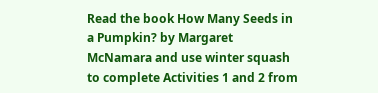Read the book How Many Seeds in a Pumpkin? by Margaret McNamara and use winter squash to complete Activities 1 and 2 from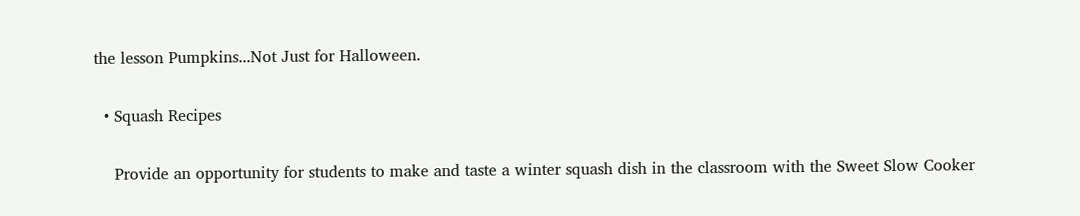the lesson Pumpkins...Not Just for Halloween.

  • Squash Recipes

    Provide an opportunity for students to make and taste a winter squash dish in the classroom with the Sweet Slow Cooker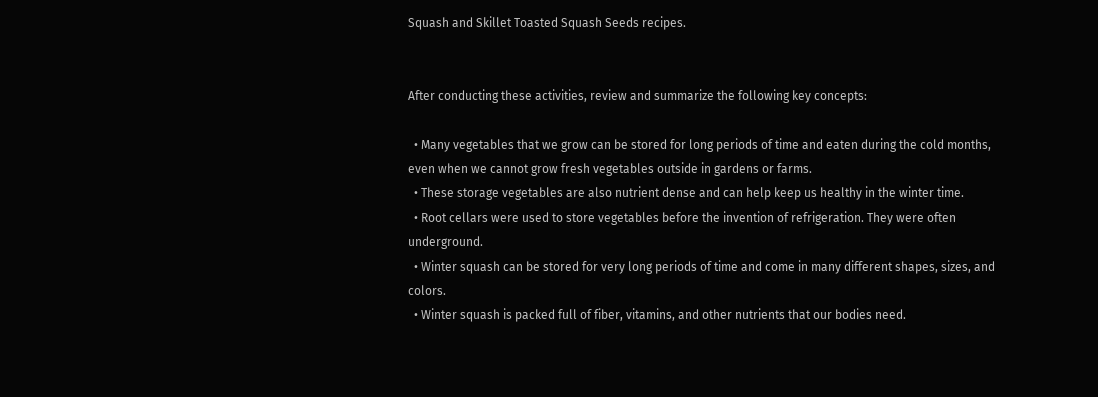Squash and Skillet Toasted Squash Seeds recipes.


After conducting these activities, review and summarize the following key concepts:

  • Many vegetables that we grow can be stored for long periods of time and eaten during the cold months, even when we cannot grow fresh vegetables outside in gardens or farms.
  • These storage vegetables are also nutrient dense and can help keep us healthy in the winter time.
  • Root cellars were used to store vegetables before the invention of refrigeration. They were often underground.
  • Winter squash can be stored for very long periods of time and come in many different shapes, sizes, and colors.
  • Winter squash is packed full of fiber, vitamins, and other nutrients that our bodies need.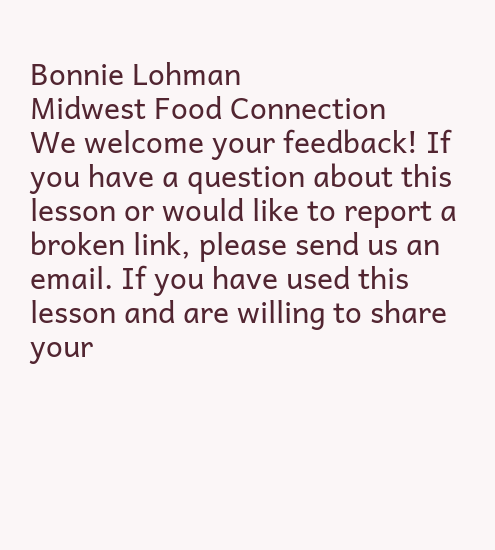Bonnie Lohman
Midwest Food Connection
We welcome your feedback! If you have a question about this lesson or would like to report a broken link, please send us an email. If you have used this lesson and are willing to share your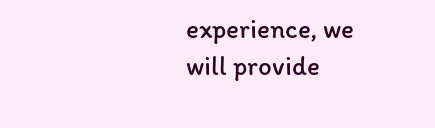experience, we will provide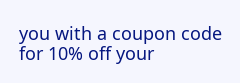you with a coupon code for 10% off your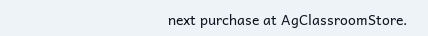next purchase at AgClassroomStore.